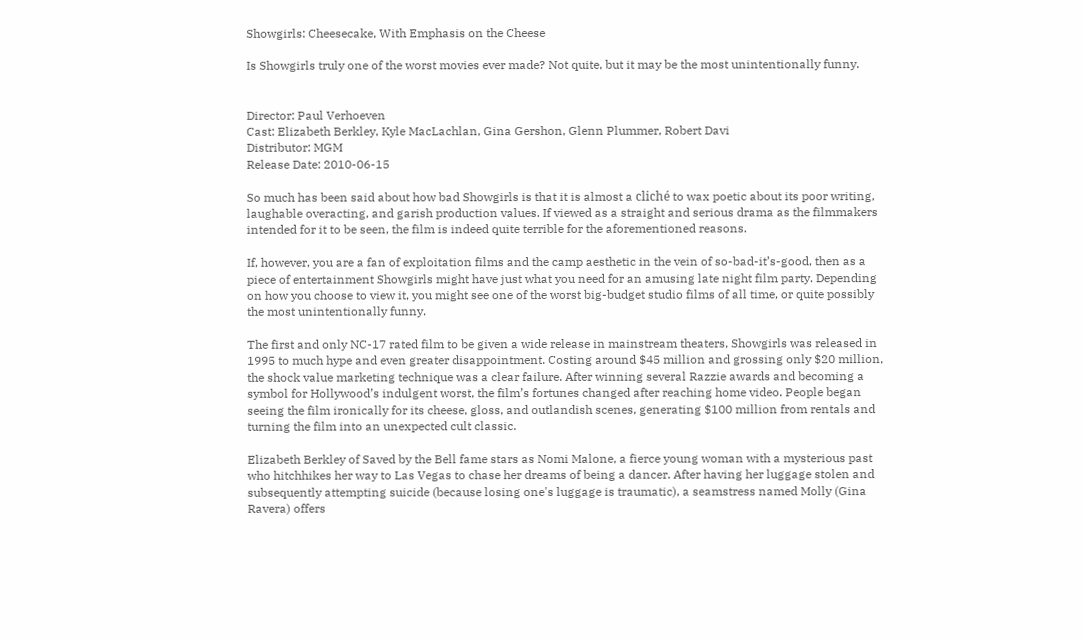Showgirls: Cheesecake, With Emphasis on the Cheese

Is Showgirls truly one of the worst movies ever made? Not quite, but it may be the most unintentionally funny.


Director: Paul Verhoeven
Cast: Elizabeth Berkley, Kyle MacLachlan, Gina Gershon, Glenn Plummer, Robert Davi
Distributor: MGM
Release Date: 2010-06-15

So much has been said about how bad Showgirls is that it is almost a cliché to wax poetic about its poor writing, laughable overacting, and garish production values. If viewed as a straight and serious drama as the filmmakers intended for it to be seen, the film is indeed quite terrible for the aforementioned reasons.

If, however, you are a fan of exploitation films and the camp aesthetic in the vein of so-bad-it’s-good, then as a piece of entertainment Showgirls might have just what you need for an amusing late night film party. Depending on how you choose to view it, you might see one of the worst big-budget studio films of all time, or quite possibly the most unintentionally funny.

The first and only NC-17 rated film to be given a wide release in mainstream theaters, Showgirls was released in 1995 to much hype and even greater disappointment. Costing around $45 million and grossing only $20 million, the shock value marketing technique was a clear failure. After winning several Razzie awards and becoming a symbol for Hollywood’s indulgent worst, the film’s fortunes changed after reaching home video. People began seeing the film ironically for its cheese, gloss, and outlandish scenes, generating $100 million from rentals and turning the film into an unexpected cult classic.

Elizabeth Berkley of Saved by the Bell fame stars as Nomi Malone, a fierce young woman with a mysterious past who hitchhikes her way to Las Vegas to chase her dreams of being a dancer. After having her luggage stolen and subsequently attempting suicide (because losing one's luggage is traumatic), a seamstress named Molly (Gina Ravera) offers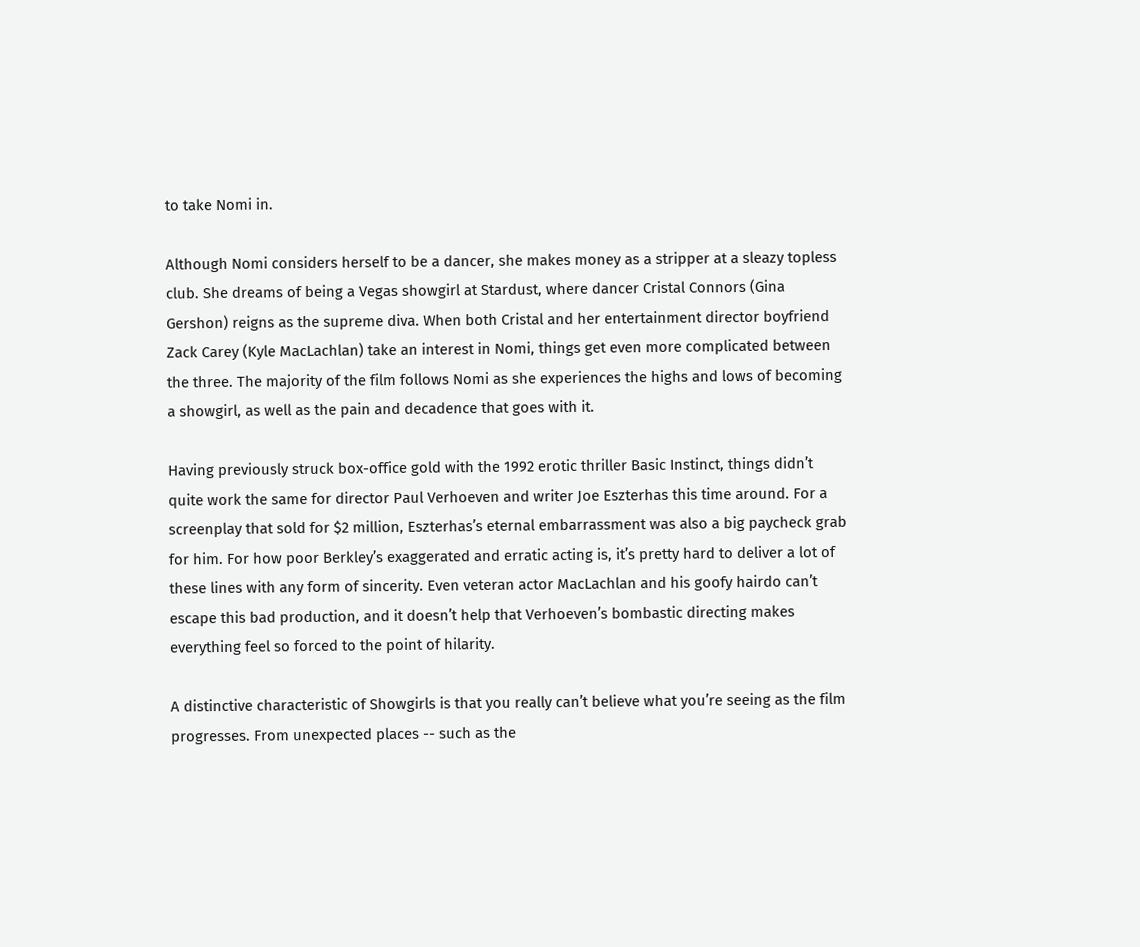to take Nomi in.

Although Nomi considers herself to be a dancer, she makes money as a stripper at a sleazy topless club. She dreams of being a Vegas showgirl at Stardust, where dancer Cristal Connors (Gina Gershon) reigns as the supreme diva. When both Cristal and her entertainment director boyfriend Zack Carey (Kyle MacLachlan) take an interest in Nomi, things get even more complicated between the three. The majority of the film follows Nomi as she experiences the highs and lows of becoming a showgirl, as well as the pain and decadence that goes with it.

Having previously struck box-office gold with the 1992 erotic thriller Basic Instinct, things didn’t quite work the same for director Paul Verhoeven and writer Joe Eszterhas this time around. For a screenplay that sold for $2 million, Eszterhas’s eternal embarrassment was also a big paycheck grab for him. For how poor Berkley’s exaggerated and erratic acting is, it’s pretty hard to deliver a lot of these lines with any form of sincerity. Even veteran actor MacLachlan and his goofy hairdo can’t escape this bad production, and it doesn’t help that Verhoeven’s bombastic directing makes everything feel so forced to the point of hilarity.

A distinctive characteristic of Showgirls is that you really can’t believe what you’re seeing as the film progresses. From unexpected places -- such as the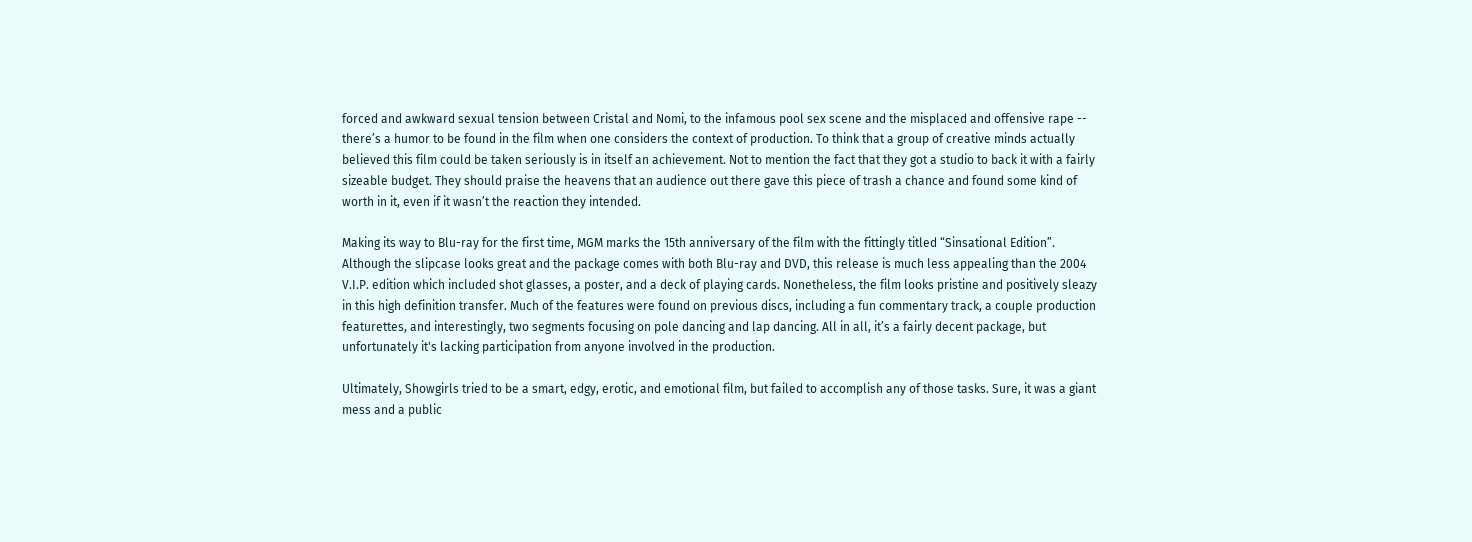forced and awkward sexual tension between Cristal and Nomi, to the infamous pool sex scene and the misplaced and offensive rape -- there’s a humor to be found in the film when one considers the context of production. To think that a group of creative minds actually believed this film could be taken seriously is in itself an achievement. Not to mention the fact that they got a studio to back it with a fairly sizeable budget. They should praise the heavens that an audience out there gave this piece of trash a chance and found some kind of worth in it, even if it wasn’t the reaction they intended.

Making its way to Blu-ray for the first time, MGM marks the 15th anniversary of the film with the fittingly titled “Sinsational Edition”. Although the slipcase looks great and the package comes with both Blu-ray and DVD, this release is much less appealing than the 2004 V.I.P. edition which included shot glasses, a poster, and a deck of playing cards. Nonetheless, the film looks pristine and positively sleazy in this high definition transfer. Much of the features were found on previous discs, including a fun commentary track, a couple production featurettes, and interestingly, two segments focusing on pole dancing and lap dancing. All in all, it’s a fairly decent package, but unfortunately it's lacking participation from anyone involved in the production.

Ultimately, Showgirls tried to be a smart, edgy, erotic, and emotional film, but failed to accomplish any of those tasks. Sure, it was a giant mess and a public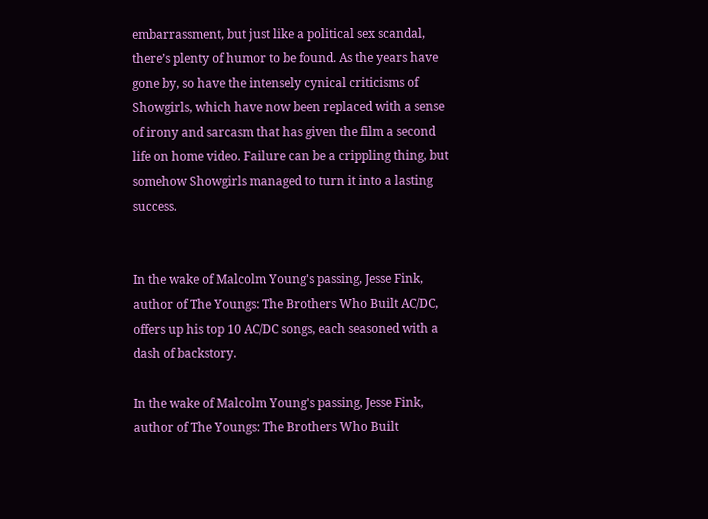embarrassment, but just like a political sex scandal, there’s plenty of humor to be found. As the years have gone by, so have the intensely cynical criticisms of Showgirls, which have now been replaced with a sense of irony and sarcasm that has given the film a second life on home video. Failure can be a crippling thing, but somehow Showgirls managed to turn it into a lasting success.


In the wake of Malcolm Young's passing, Jesse Fink, author of The Youngs: The Brothers Who Built AC/DC, offers up his top 10 AC/DC songs, each seasoned with a dash of backstory.

In the wake of Malcolm Young's passing, Jesse Fink, author of The Youngs: The Brothers Who Built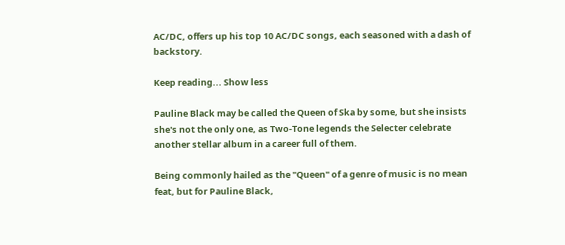AC/DC, offers up his top 10 AC/DC songs, each seasoned with a dash of backstory.

Keep reading... Show less

Pauline Black may be called the Queen of Ska by some, but she insists she's not the only one, as Two-Tone legends the Selecter celebrate another stellar album in a career full of them.

Being commonly hailed as the "Queen" of a genre of music is no mean feat, but for Pauline Black,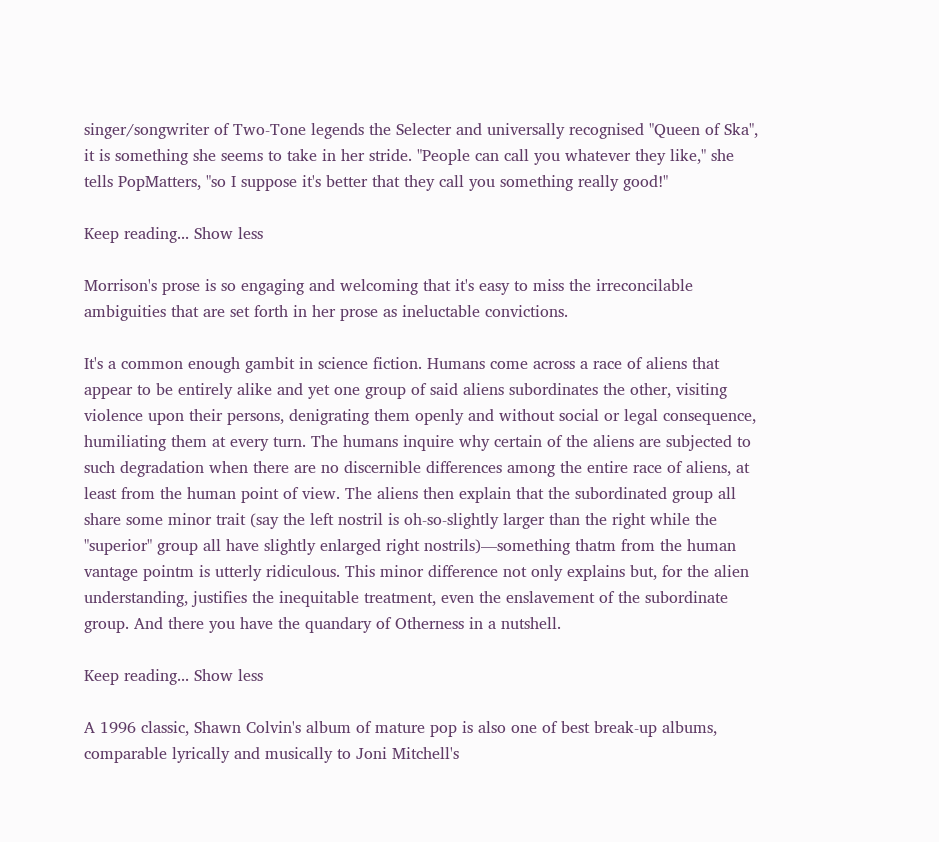singer/songwriter of Two-Tone legends the Selecter and universally recognised "Queen of Ska", it is something she seems to take in her stride. "People can call you whatever they like," she tells PopMatters, "so I suppose it's better that they call you something really good!"

Keep reading... Show less

Morrison's prose is so engaging and welcoming that it's easy to miss the irreconcilable ambiguities that are set forth in her prose as ineluctable convictions.

It's a common enough gambit in science fiction. Humans come across a race of aliens that appear to be entirely alike and yet one group of said aliens subordinates the other, visiting violence upon their persons, denigrating them openly and without social or legal consequence, humiliating them at every turn. The humans inquire why certain of the aliens are subjected to such degradation when there are no discernible differences among the entire race of aliens, at least from the human point of view. The aliens then explain that the subordinated group all share some minor trait (say the left nostril is oh-so-slightly larger than the right while the "superior" group all have slightly enlarged right nostrils)—something thatm from the human vantage pointm is utterly ridiculous. This minor difference not only explains but, for the alien understanding, justifies the inequitable treatment, even the enslavement of the subordinate group. And there you have the quandary of Otherness in a nutshell.

Keep reading... Show less

A 1996 classic, Shawn Colvin's album of mature pop is also one of best break-up albums, comparable lyrically and musically to Joni Mitchell's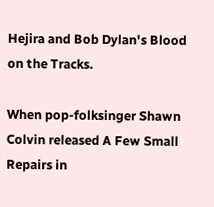Hejira and Bob Dylan's Blood on the Tracks.

When pop-folksinger Shawn Colvin released A Few Small Repairs in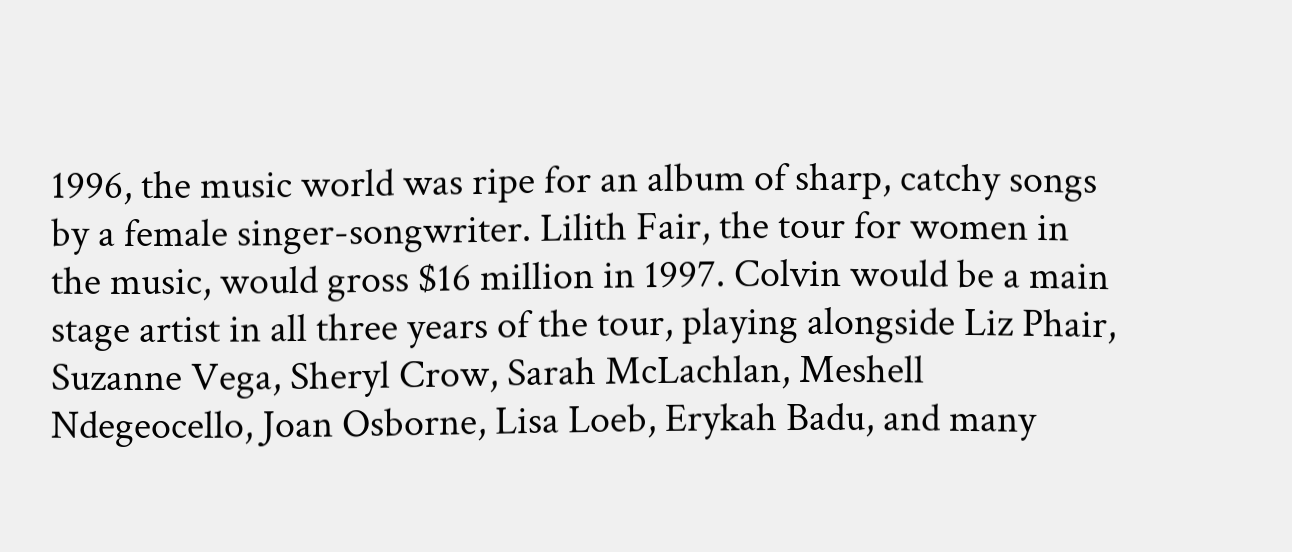1996, the music world was ripe for an album of sharp, catchy songs by a female singer-songwriter. Lilith Fair, the tour for women in the music, would gross $16 million in 1997. Colvin would be a main stage artist in all three years of the tour, playing alongside Liz Phair, Suzanne Vega, Sheryl Crow, Sarah McLachlan, Meshell Ndegeocello, Joan Osborne, Lisa Loeb, Erykah Badu, and many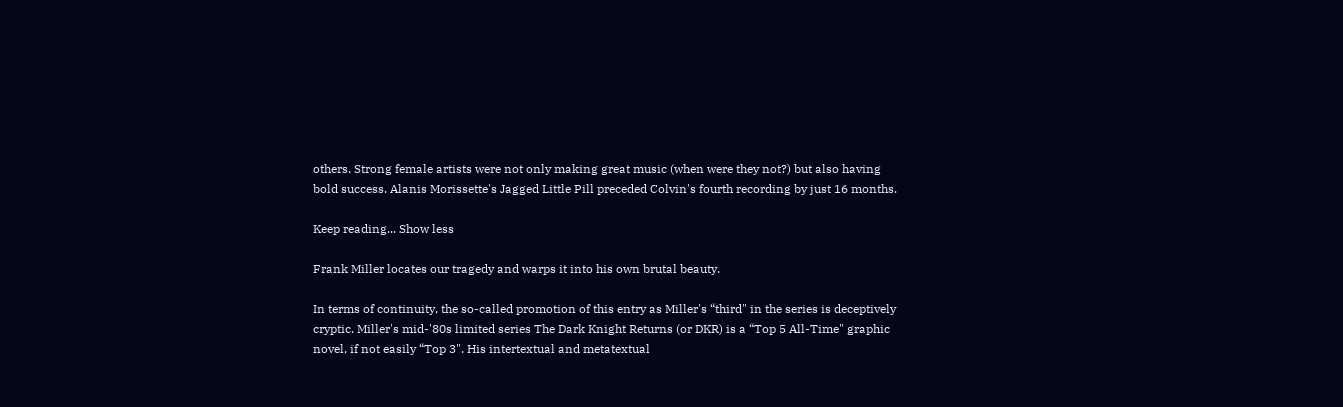others. Strong female artists were not only making great music (when were they not?) but also having bold success. Alanis Morissette's Jagged Little Pill preceded Colvin's fourth recording by just 16 months.

Keep reading... Show less

Frank Miller locates our tragedy and warps it into his own brutal beauty.

In terms of continuity, the so-called promotion of this entry as Miller's “third" in the series is deceptively cryptic. Miller's mid-'80s limited series The Dark Knight Returns (or DKR) is a “Top 5 All-Time" graphic novel, if not easily “Top 3". His intertextual and metatextual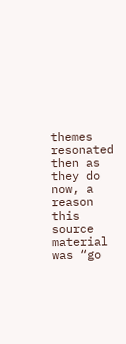themes resonated then as they do now, a reason this source material was “go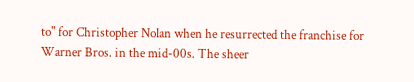to" for Christopher Nolan when he resurrected the franchise for Warner Bros. in the mid-00s. The sheer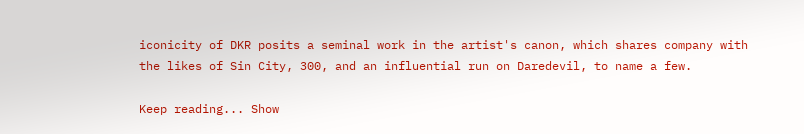iconicity of DKR posits a seminal work in the artist's canon, which shares company with the likes of Sin City, 300, and an influential run on Daredevil, to name a few.

Keep reading... Show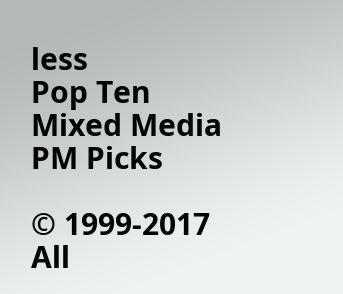less
Pop Ten
Mixed Media
PM Picks

© 1999-2017 All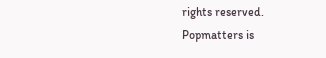rights reserved.
Popmatters is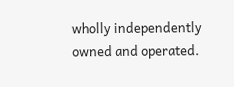wholly independently owned and operated.